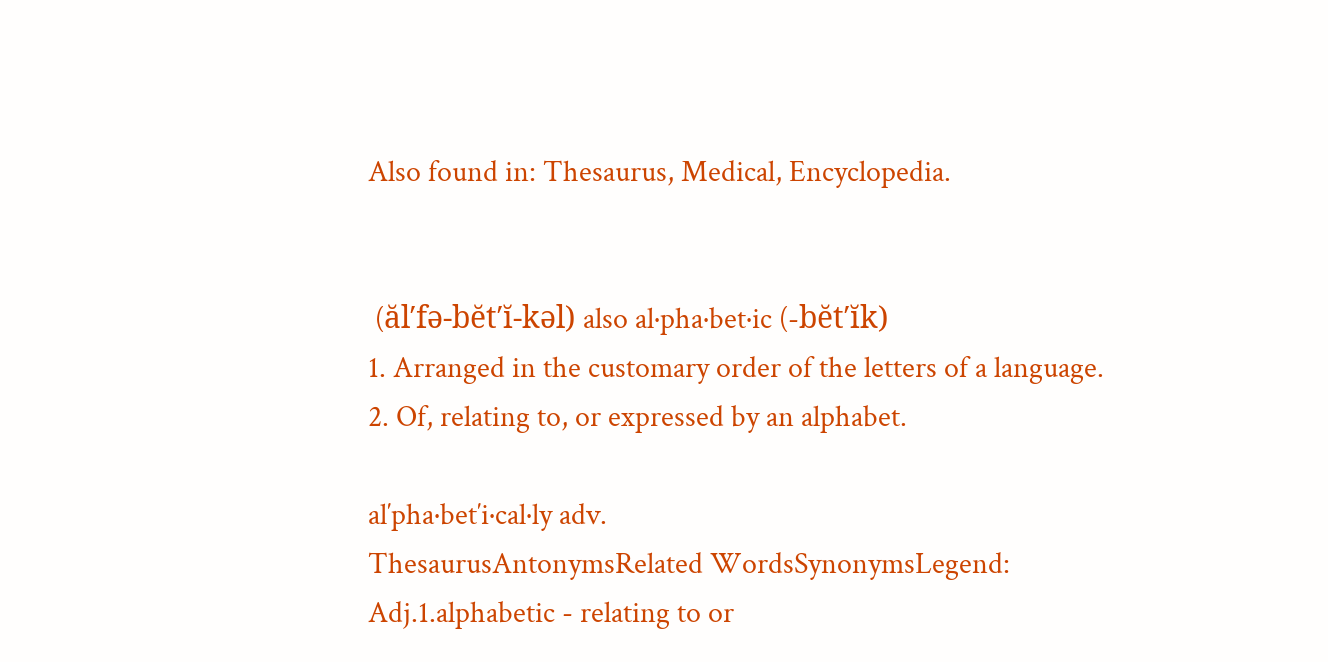Also found in: Thesaurus, Medical, Encyclopedia.


 (ăl′fə-bĕt′ĭ-kəl) also al·pha·bet·ic (-bĕt′ĭk)
1. Arranged in the customary order of the letters of a language.
2. Of, relating to, or expressed by an alphabet.

al′pha·bet′i·cal·ly adv.
ThesaurusAntonymsRelated WordsSynonymsLegend:
Adj.1.alphabetic - relating to or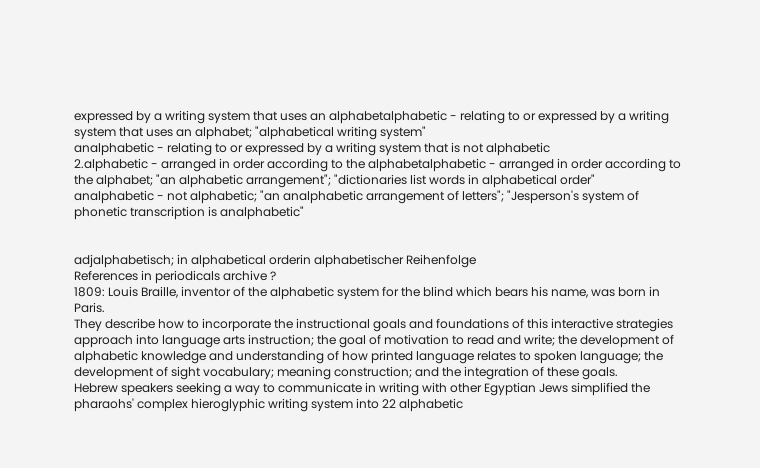expressed by a writing system that uses an alphabetalphabetic - relating to or expressed by a writing system that uses an alphabet; "alphabetical writing system"
analphabetic - relating to or expressed by a writing system that is not alphabetic
2.alphabetic - arranged in order according to the alphabetalphabetic - arranged in order according to the alphabet; "an alphabetic arrangement"; "dictionaries list words in alphabetical order"
analphabetic - not alphabetic; "an analphabetic arrangement of letters"; "Jesperson's system of phonetic transcription is analphabetic"


adjalphabetisch; in alphabetical orderin alphabetischer Reihenfolge
References in periodicals archive ?
1809: Louis Braille, inventor of the alphabetic system for the blind which bears his name, was born in Paris.
They describe how to incorporate the instructional goals and foundations of this interactive strategies approach into language arts instruction; the goal of motivation to read and write; the development of alphabetic knowledge and understanding of how printed language relates to spoken language; the development of sight vocabulary; meaning construction; and the integration of these goals.
Hebrew speakers seeking a way to communicate in writing with other Egyptian Jews simplified the pharaohs' complex hieroglyphic writing system into 22 alphabetic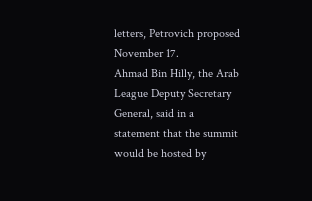letters, Petrovich proposed November 17.
Ahmad Bin Hilly, the Arab League Deputy Secretary General, said in a statement that the summit would be hosted by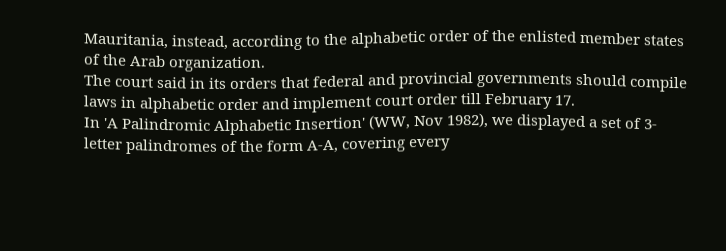Mauritania, instead, according to the alphabetic order of the enlisted member states of the Arab organization.
The court said in its orders that federal and provincial governments should compile laws in alphabetic order and implement court order till February 17.
In 'A Palindromic Alphabetic Insertion' (WW, Nov 1982), we displayed a set of 3-letter palindromes of the form A-A, covering every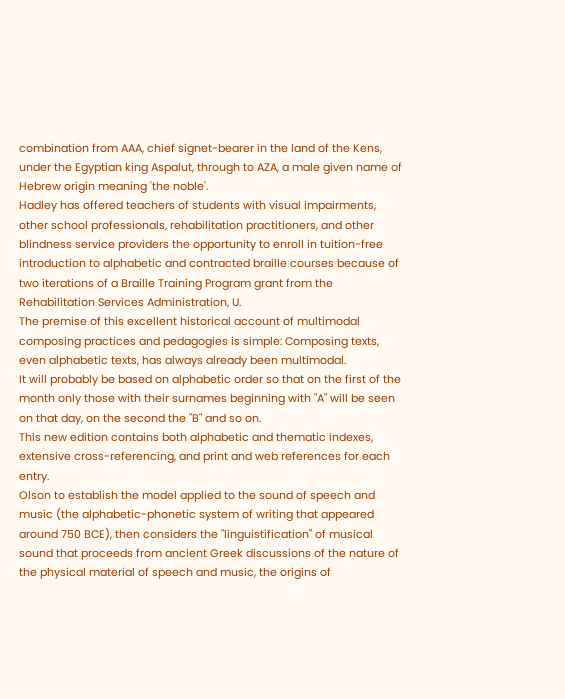combination from AAA, chief signet-bearer in the land of the Kens, under the Egyptian king Aspalut, through to AZA, a male given name of Hebrew origin meaning 'the noble'.
Hadley has offered teachers of students with visual impairments, other school professionals, rehabilitation practitioners, and other blindness service providers the opportunity to enroll in tuition-free introduction to alphabetic and contracted braille courses because of two iterations of a Braille Training Program grant from the Rehabilitation Services Administration, U.
The premise of this excellent historical account of multimodal composing practices and pedagogies is simple: Composing texts, even alphabetic texts, has always already been multimodal.
It will probably be based on alphabetic order so that on the first of the month only those with their surnames beginning with "A" will be seen on that day, on the second the "B" and so on.
This new edition contains both alphabetic and thematic indexes, extensive cross-referencing, and print and web references for each entry.
Olson to establish the model applied to the sound of speech and music (the alphabetic-phonetic system of writing that appeared around 750 BCE), then considers the "linguistification" of musical sound that proceeds from ancient Greek discussions of the nature of the physical material of speech and music, the origins of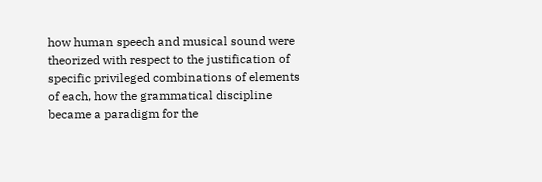how human speech and musical sound were theorized with respect to the justification of specific privileged combinations of elements of each, how the grammatical discipline became a paradigm for the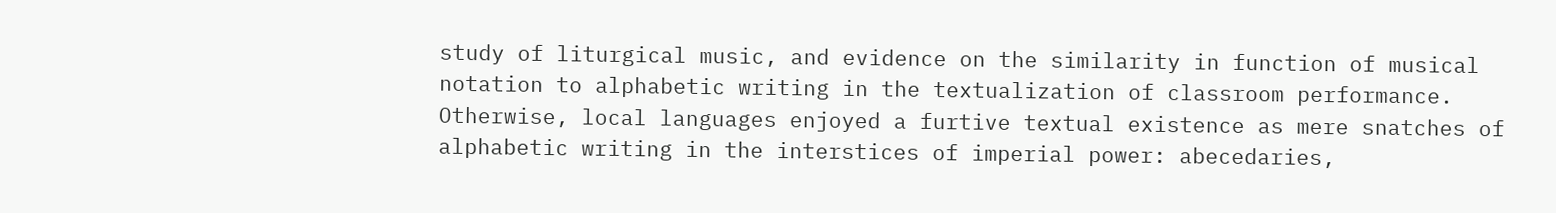study of liturgical music, and evidence on the similarity in function of musical notation to alphabetic writing in the textualization of classroom performance.
Otherwise, local languages enjoyed a furtive textual existence as mere snatches of alphabetic writing in the interstices of imperial power: abecedaries,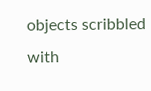objects scribbled with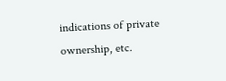indications of private ownership, etc.